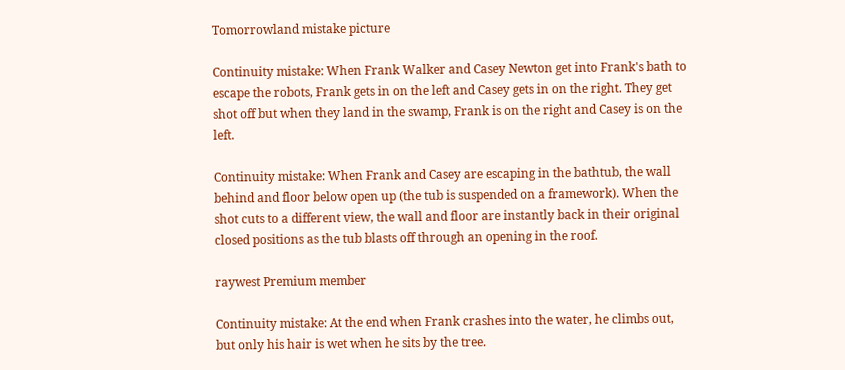Tomorrowland mistake picture

Continuity mistake: When Frank Walker and Casey Newton get into Frank's bath to escape the robots, Frank gets in on the left and Casey gets in on the right. They get shot off but when they land in the swamp, Frank is on the right and Casey is on the left.

Continuity mistake: When Frank and Casey are escaping in the bathtub, the wall behind and floor below open up (the tub is suspended on a framework). When the shot cuts to a different view, the wall and floor are instantly back in their original closed positions as the tub blasts off through an opening in the roof.

raywest Premium member

Continuity mistake: At the end when Frank crashes into the water, he climbs out, but only his hair is wet when he sits by the tree.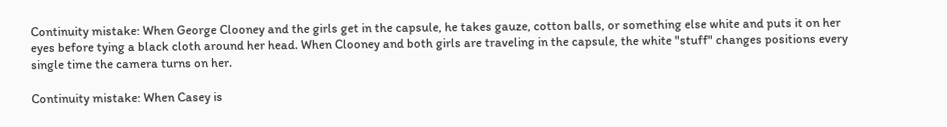Continuity mistake: When George Clooney and the girls get in the capsule, he takes gauze, cotton balls, or something else white and puts it on her eyes before tying a black cloth around her head. When Clooney and both girls are traveling in the capsule, the white "stuff" changes positions every single time the camera turns on her.

Continuity mistake: When Casey is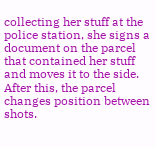collecting her stuff at the police station, she signs a document on the parcel that contained her stuff and moves it to the side. After this, the parcel changes position between shots.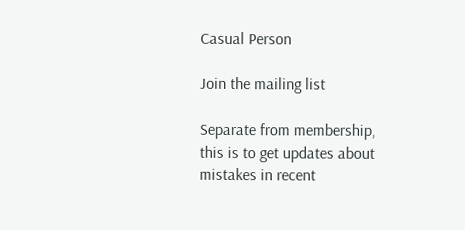Casual Person

Join the mailing list

Separate from membership, this is to get updates about mistakes in recent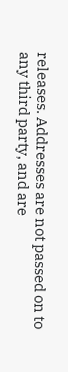releases. Addresses are not passed on to any third party, and are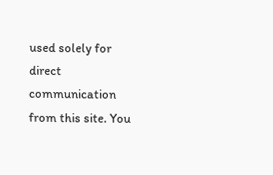used solely for direct communication from this site. You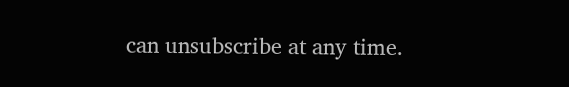can unsubscribe at any time.